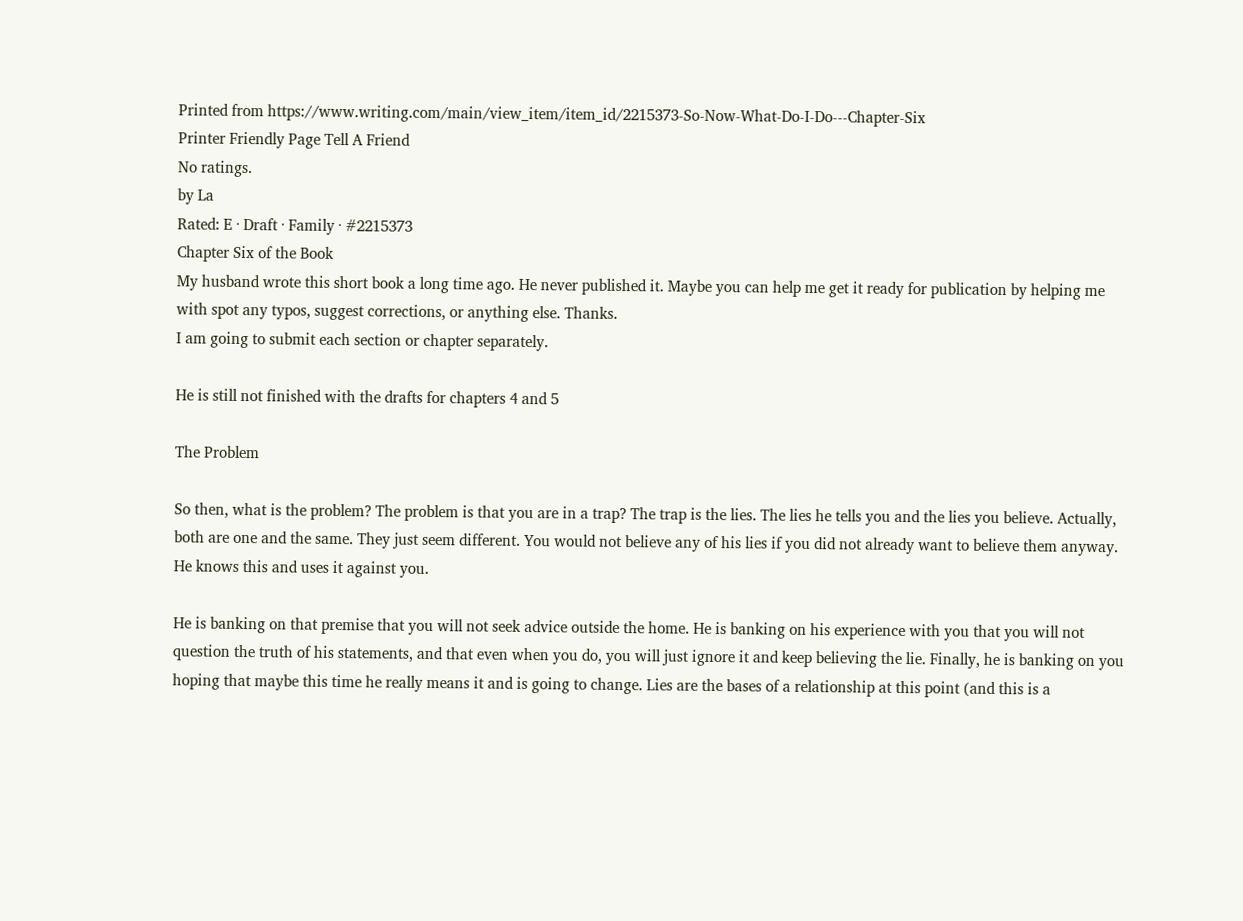Printed from https://www.writing.com/main/view_item/item_id/2215373-So-Now-What-Do-I-Do---Chapter-Six
Printer Friendly Page Tell A Friend
No ratings.
by La
Rated: E · Draft · Family · #2215373
Chapter Six of the Book
My husband wrote this short book a long time ago. He never published it. Maybe you can help me get it ready for publication by helping me with spot any typos, suggest corrections, or anything else. Thanks.
I am going to submit each section or chapter separately.

He is still not finished with the drafts for chapters 4 and 5

The Problem

So then, what is the problem? The problem is that you are in a trap? The trap is the lies. The lies he tells you and the lies you believe. Actually, both are one and the same. They just seem different. You would not believe any of his lies if you did not already want to believe them anyway. He knows this and uses it against you.

He is banking on that premise that you will not seek advice outside the home. He is banking on his experience with you that you will not question the truth of his statements, and that even when you do, you will just ignore it and keep believing the lie. Finally, he is banking on you hoping that maybe this time he really means it and is going to change. Lies are the bases of a relationship at this point (and this is a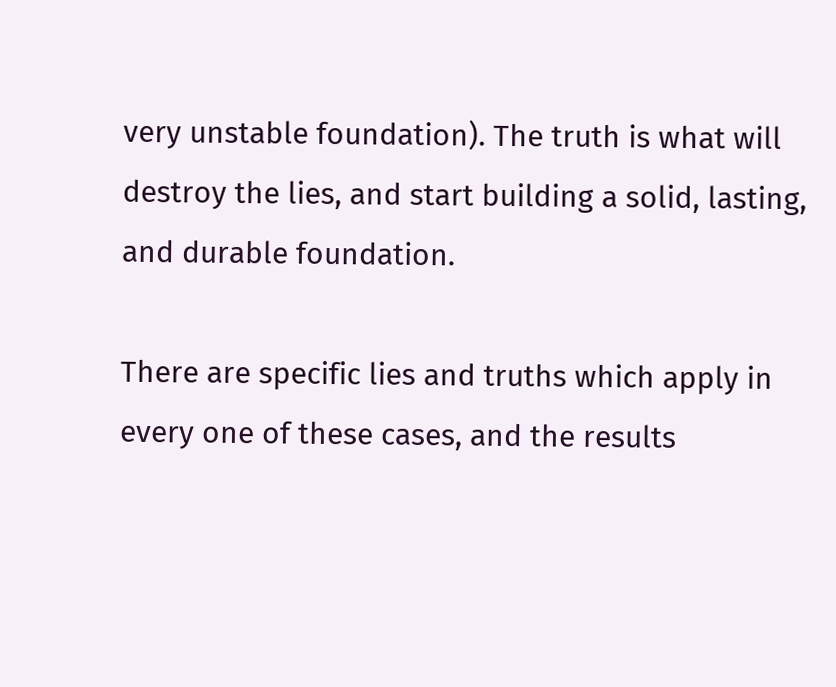very unstable foundation). The truth is what will destroy the lies, and start building a solid, lasting, and durable foundation.

There are specific lies and truths which apply in every one of these cases, and the results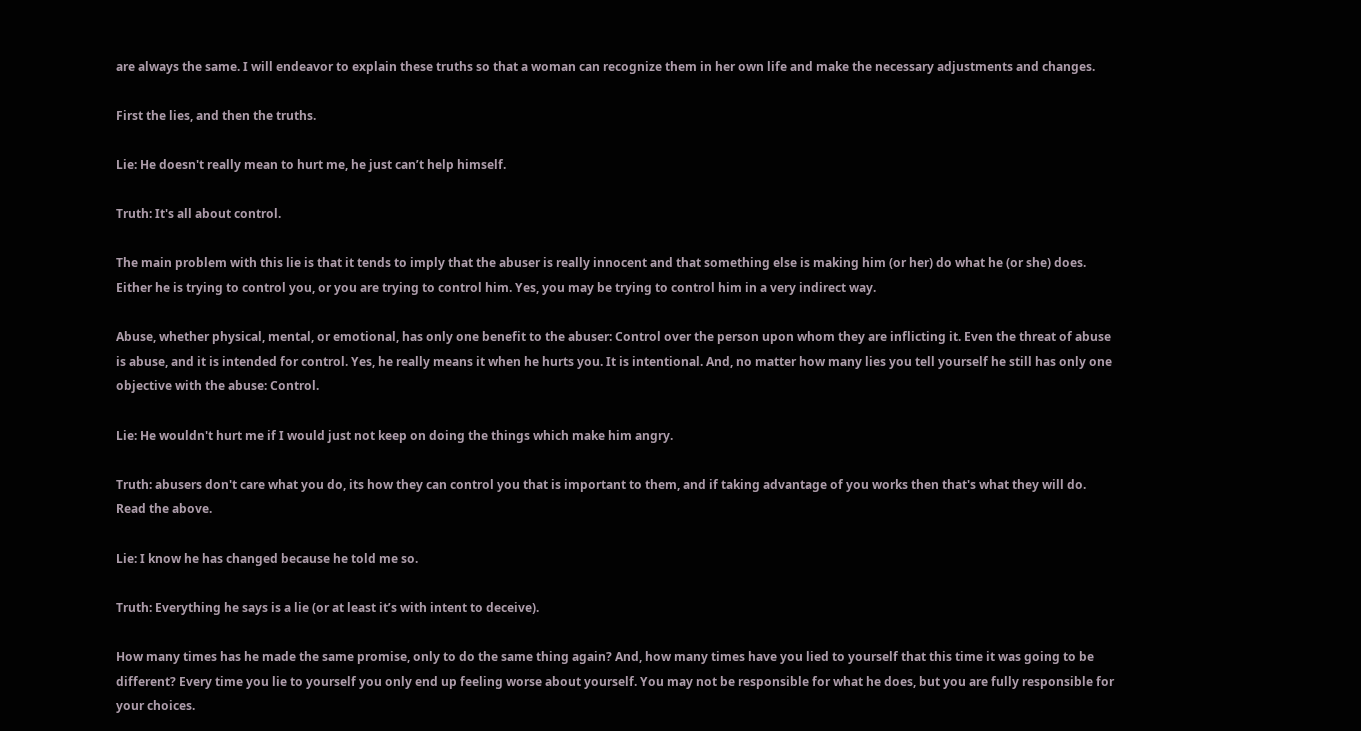are always the same. I will endeavor to explain these truths so that a woman can recognize them in her own life and make the necessary adjustments and changes.

First the lies, and then the truths.

Lie: He doesn't really mean to hurt me, he just can’t help himself.

Truth: It's all about control.

The main problem with this lie is that it tends to imply that the abuser is really innocent and that something else is making him (or her) do what he (or she) does. Either he is trying to control you, or you are trying to control him. Yes, you may be trying to control him in a very indirect way.

Abuse, whether physical, mental, or emotional, has only one benefit to the abuser: Control over the person upon whom they are inflicting it. Even the threat of abuse is abuse, and it is intended for control. Yes, he really means it when he hurts you. It is intentional. And, no matter how many lies you tell yourself he still has only one objective with the abuse: Control.

Lie: He wouldn't hurt me if I would just not keep on doing the things which make him angry.

Truth: abusers don't care what you do, its how they can control you that is important to them, and if taking advantage of you works then that's what they will do.
Read the above.

Lie: I know he has changed because he told me so.

Truth: Everything he says is a lie (or at least it’s with intent to deceive).

How many times has he made the same promise, only to do the same thing again? And, how many times have you lied to yourself that this time it was going to be different? Every time you lie to yourself you only end up feeling worse about yourself. You may not be responsible for what he does, but you are fully responsible for your choices.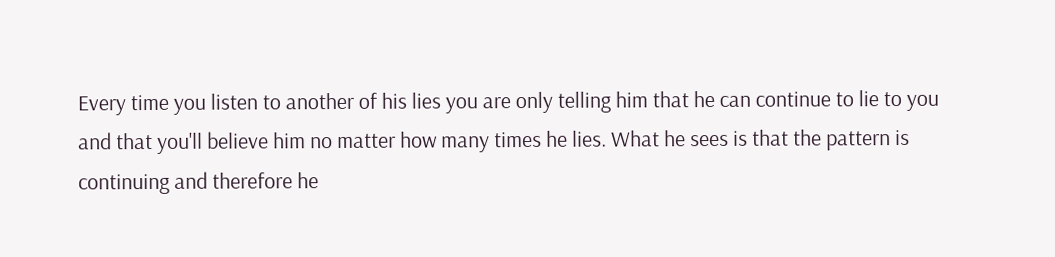Every time you listen to another of his lies you are only telling him that he can continue to lie to you and that you'll believe him no matter how many times he lies. What he sees is that the pattern is continuing and therefore he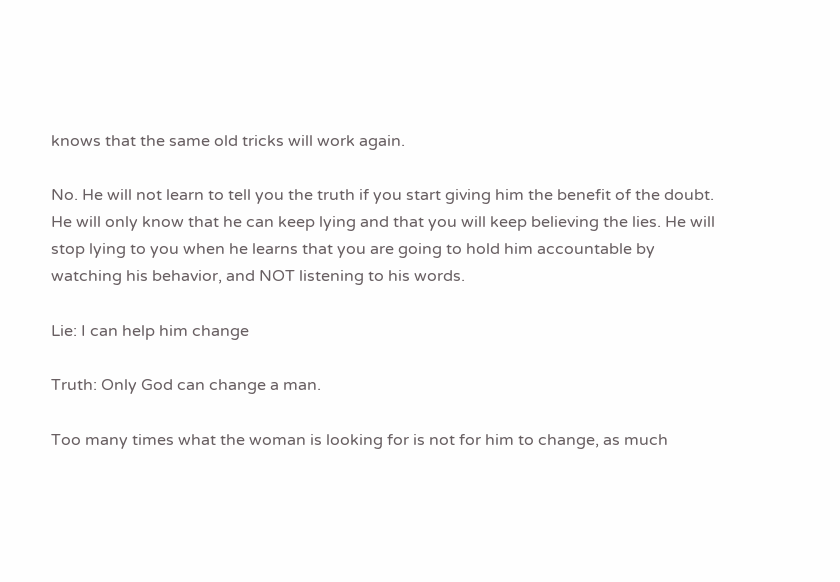knows that the same old tricks will work again.

No. He will not learn to tell you the truth if you start giving him the benefit of the doubt. He will only know that he can keep lying and that you will keep believing the lies. He will stop lying to you when he learns that you are going to hold him accountable by watching his behavior, and NOT listening to his words.

Lie: I can help him change

Truth: Only God can change a man.

Too many times what the woman is looking for is not for him to change, as much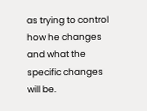as trying to control how he changes and what the specific changes will be.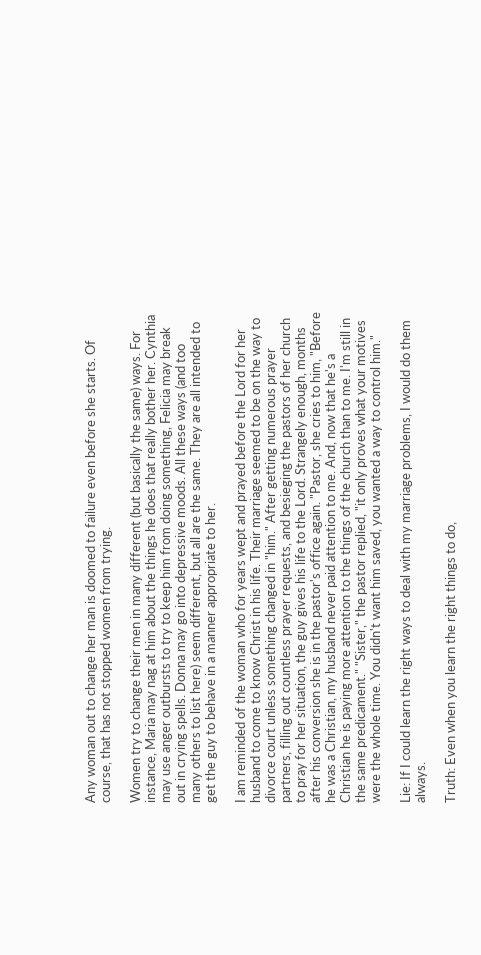Any woman out to change her man is doomed to failure even before she starts. Of course, that has not stopped women from trying.

Women try to change their men in many different (but basically the same) ways. For instance, Maria may nag at him about the things he does that really bother her. Cynthia may use anger outbursts to try to keep him from doing something, Felicia may break out in crying spells. Donna may go into depressive moods. All these ways (and too many others to list here) seem different, but all are the same. They are all intended to get the guy to behave in a manner appropriate to her.

I am reminded of the woman who for years wept and prayed before the Lord for her husband to come to know Christ in his life. Their marriage seemed to be on the way to divorce court unless something changed in "him." After getting numerous prayer partners, filling out countless prayer requests, and besieging the pastors of her church to pray for her situation, the guy gives his life to the Lord. Strangely enough, months after his conversion she is in the pastor's office again. "Pastor, she cries to him, "Before he was a Christian, my husband never paid attention to me. And, now that he's a Christian he is paying more attention to the things of the church than to me. I'm still in the same predicament." "Sister," the pastor replied, "it only proves what your motives were the whole time. You didn't want him saved, you wanted a way to control him."

Lie: If I could learn the right ways to deal with my marriage problems, I would do them always.

Truth: Even when you learn the right things to do,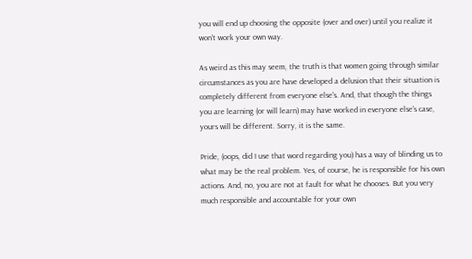you will end up choosing the opposite (over and over) until you realize it won't work your own way.

As weird as this may seem, the truth is that women going through similar circumstances as you are have developed a delusion that their situation is completely different from everyone else's. And, that though the things you are learning (or will learn) may have worked in everyone else's case, yours will be different. Sorry, it is the same.

Pride, (oops, did I use that word regarding you) has a way of blinding us to what may be the real problem. Yes, of course, he is responsible for his own actions. And, no, you are not at fault for what he chooses. But you very much responsible and accountable for your own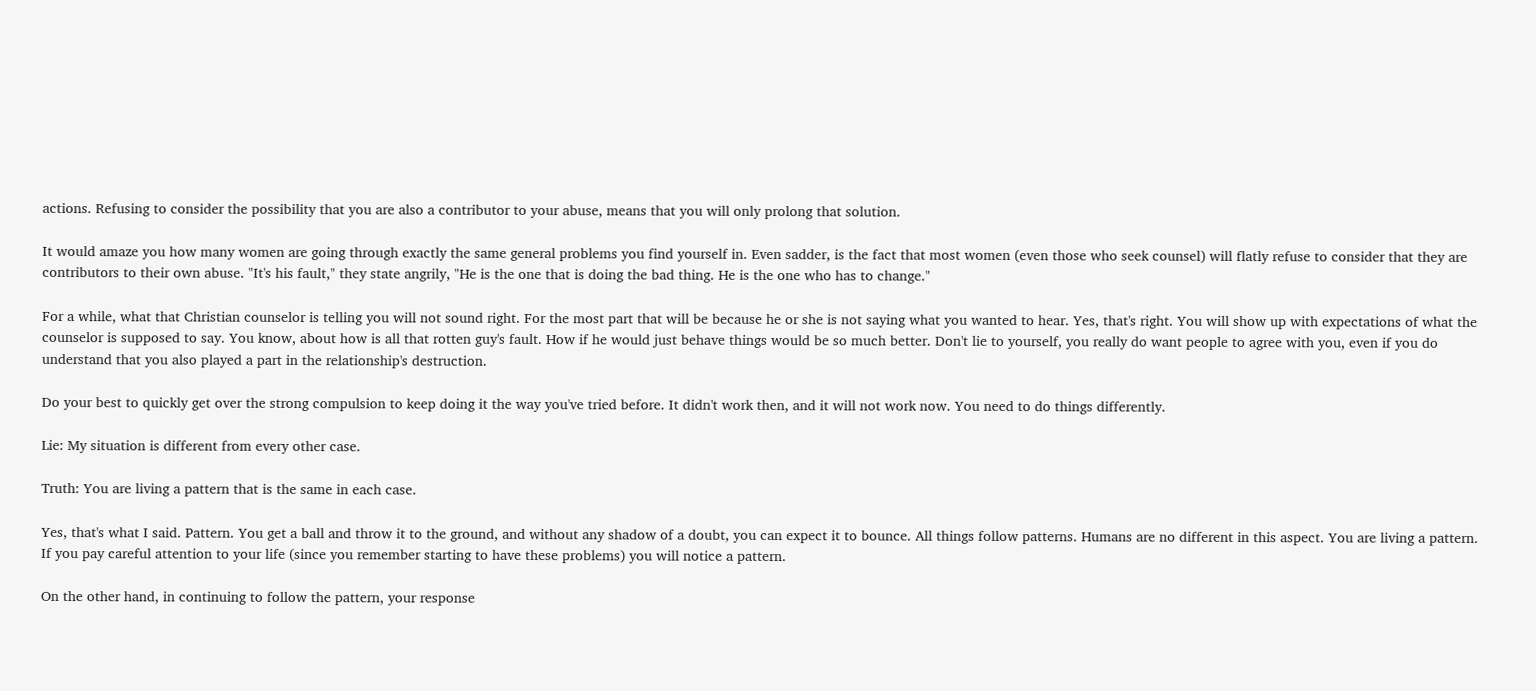actions. Refusing to consider the possibility that you are also a contributor to your abuse, means that you will only prolong that solution.

It would amaze you how many women are going through exactly the same general problems you find yourself in. Even sadder, is the fact that most women (even those who seek counsel) will flatly refuse to consider that they are contributors to their own abuse. "It's his fault," they state angrily, "He is the one that is doing the bad thing. He is the one who has to change."

For a while, what that Christian counselor is telling you will not sound right. For the most part that will be because he or she is not saying what you wanted to hear. Yes, that's right. You will show up with expectations of what the counselor is supposed to say. You know, about how is all that rotten guy's fault. How if he would just behave things would be so much better. Don't lie to yourself, you really do want people to agree with you, even if you do understand that you also played a part in the relationship's destruction.

Do your best to quickly get over the strong compulsion to keep doing it the way you've tried before. It didn't work then, and it will not work now. You need to do things differently.

Lie: My situation is different from every other case.

Truth: You are living a pattern that is the same in each case.

Yes, that's what I said. Pattern. You get a ball and throw it to the ground, and without any shadow of a doubt, you can expect it to bounce. All things follow patterns. Humans are no different in this aspect. You are living a pattern. If you pay careful attention to your life (since you remember starting to have these problems) you will notice a pattern.

On the other hand, in continuing to follow the pattern, your response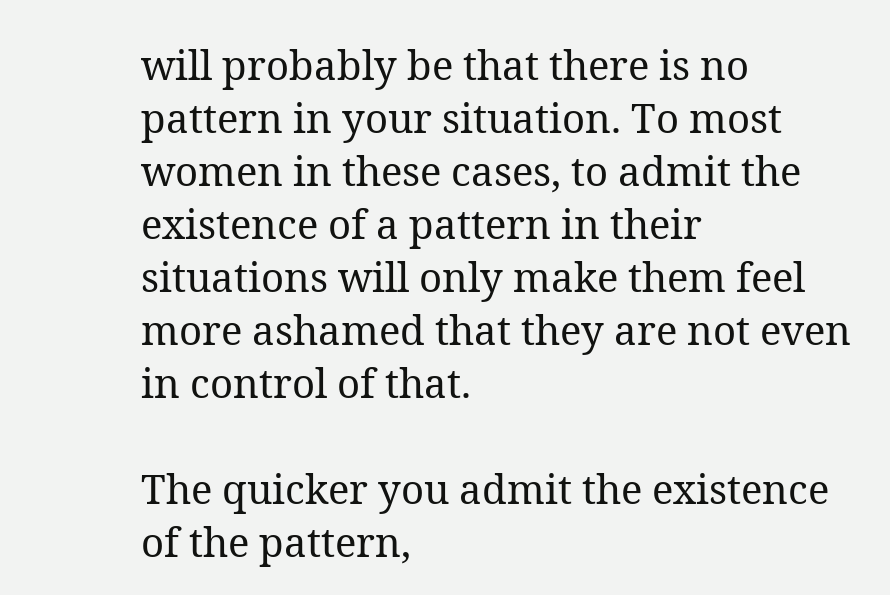will probably be that there is no pattern in your situation. To most women in these cases, to admit the existence of a pattern in their situations will only make them feel more ashamed that they are not even in control of that.

The quicker you admit the existence of the pattern,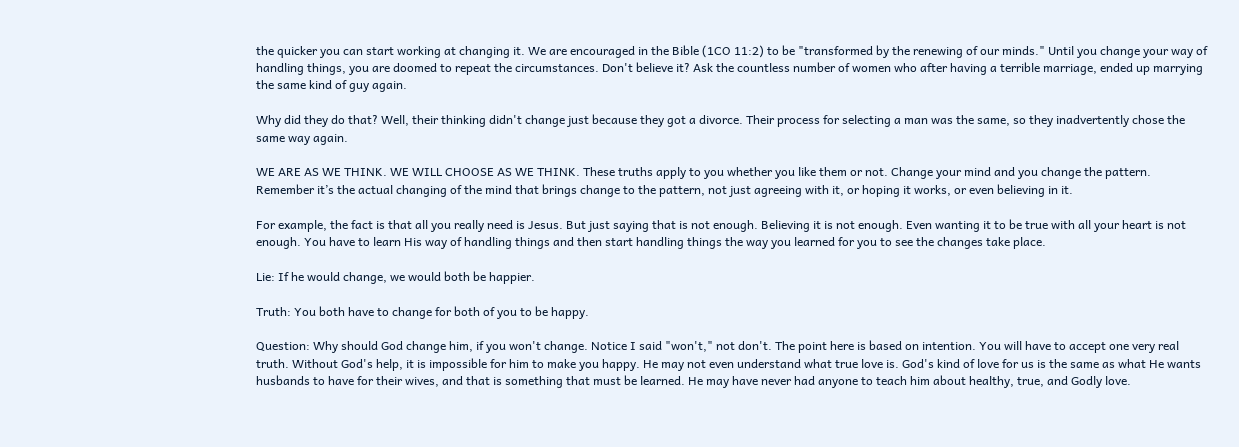the quicker you can start working at changing it. We are encouraged in the Bible (1CO 11:2) to be "transformed by the renewing of our minds." Until you change your way of handling things, you are doomed to repeat the circumstances. Don't believe it? Ask the countless number of women who after having a terrible marriage, ended up marrying the same kind of guy again.

Why did they do that? Well, their thinking didn't change just because they got a divorce. Their process for selecting a man was the same, so they inadvertently chose the same way again.

WE ARE AS WE THINK. WE WILL CHOOSE AS WE THINK. These truths apply to you whether you like them or not. Change your mind and you change the pattern. Remember it’s the actual changing of the mind that brings change to the pattern, not just agreeing with it, or hoping it works, or even believing in it.

For example, the fact is that all you really need is Jesus. But just saying that is not enough. Believing it is not enough. Even wanting it to be true with all your heart is not enough. You have to learn His way of handling things and then start handling things the way you learned for you to see the changes take place.

Lie: If he would change, we would both be happier.

Truth: You both have to change for both of you to be happy.

Question: Why should God change him, if you won't change. Notice I said "won't," not don't. The point here is based on intention. You will have to accept one very real truth. Without God's help, it is impossible for him to make you happy. He may not even understand what true love is. God's kind of love for us is the same as what He wants husbands to have for their wives, and that is something that must be learned. He may have never had anyone to teach him about healthy, true, and Godly love.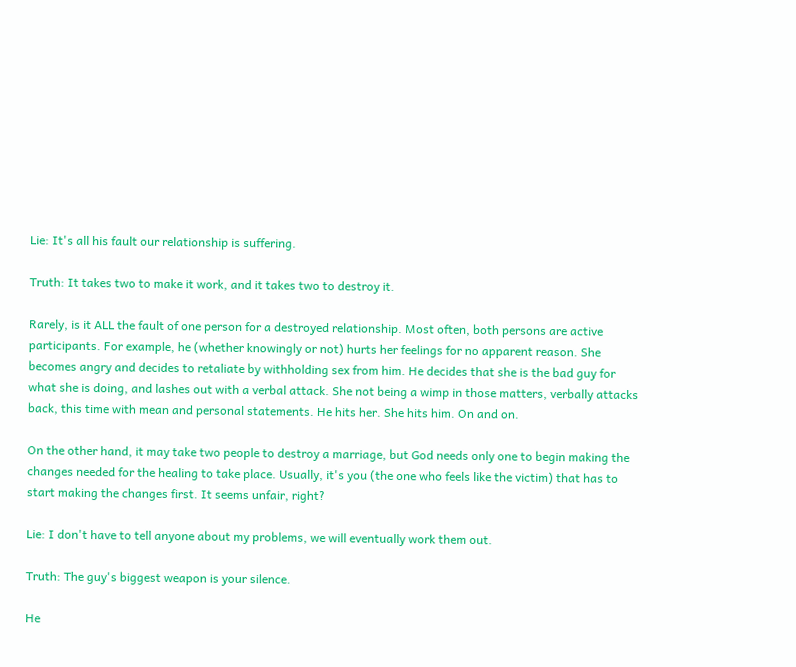Lie: It's all his fault our relationship is suffering.

Truth: It takes two to make it work, and it takes two to destroy it.

Rarely, is it ALL the fault of one person for a destroyed relationship. Most often, both persons are active participants. For example, he (whether knowingly or not) hurts her feelings for no apparent reason. She becomes angry and decides to retaliate by withholding sex from him. He decides that she is the bad guy for what she is doing, and lashes out with a verbal attack. She not being a wimp in those matters, verbally attacks back, this time with mean and personal statements. He hits her. She hits him. On and on.

On the other hand, it may take two people to destroy a marriage, but God needs only one to begin making the changes needed for the healing to take place. Usually, it's you (the one who feels like the victim) that has to start making the changes first. It seems unfair, right?

Lie: I don't have to tell anyone about my problems, we will eventually work them out.

Truth: The guy's biggest weapon is your silence.

He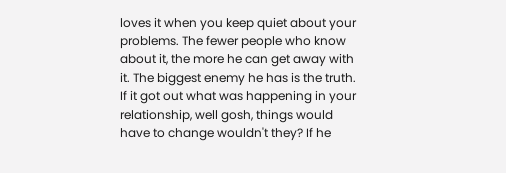loves it when you keep quiet about your problems. The fewer people who know about it, the more he can get away with it. The biggest enemy he has is the truth. If it got out what was happening in your relationship, well gosh, things would have to change wouldn't they? If he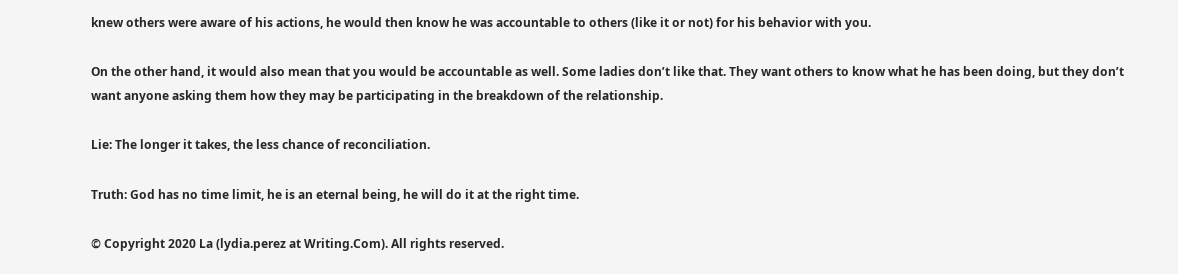knew others were aware of his actions, he would then know he was accountable to others (like it or not) for his behavior with you.

On the other hand, it would also mean that you would be accountable as well. Some ladies don’t like that. They want others to know what he has been doing, but they don’t want anyone asking them how they may be participating in the breakdown of the relationship.

Lie: The longer it takes, the less chance of reconciliation.

Truth: God has no time limit, he is an eternal being, he will do it at the right time.

© Copyright 2020 La (lydia.perez at Writing.Com). All rights reserved.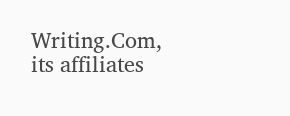Writing.Com, its affiliates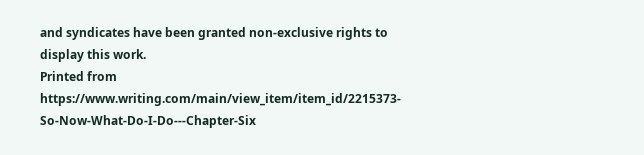and syndicates have been granted non-exclusive rights to display this work.
Printed from https://www.writing.com/main/view_item/item_id/2215373-So-Now-What-Do-I-Do---Chapter-Six